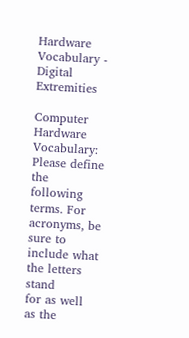Hardware Vocabulary - Digital Extremities

Computer Hardware Vocabulary:
Please define the following terms. For acronyms, be sure to include what the letters stand
for as well as the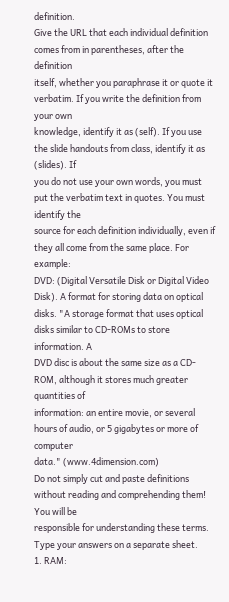definition.
Give the URL that each individual definition comes from in parentheses, after the definition
itself, whether you paraphrase it or quote it verbatim. If you write the definition from your own
knowledge, identify it as (self). If you use the slide handouts from class, identify it as (slides). If
you do not use your own words, you must put the verbatim text in quotes. You must identify the
source for each definition individually, even if they all come from the same place. For example:
DVD: (Digital Versatile Disk or Digital Video Disk). A format for storing data on optical
disks. "A storage format that uses optical disks similar to CD-ROMs to store information. A
DVD disc is about the same size as a CD-ROM, although it stores much greater quantities of
information: an entire movie, or several hours of audio, or 5 gigabytes or more of computer
data." (www.4dimension.com)
Do not simply cut and paste definitions without reading and comprehending them! You will be
responsible for understanding these terms. Type your answers on a separate sheet.
1. RAM: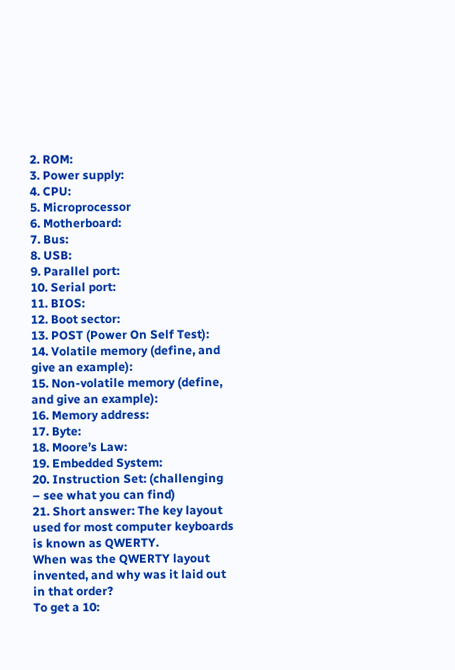2. ROM:
3. Power supply:
4. CPU:
5. Microprocessor
6. Motherboard:
7. Bus:
8. USB:
9. Parallel port:
10. Serial port:
11. BIOS:
12. Boot sector:
13. POST (Power On Self Test):
14. Volatile memory (define, and give an example):
15. Non-volatile memory (define, and give an example):
16. Memory address:
17. Byte:
18. Moore’s Law:
19. Embedded System:
20. Instruction Set: (challenging – see what you can find)
21. Short answer: The key layout used for most computer keyboards is known as QWERTY.
When was the QWERTY layout invented, and why was it laid out in that order?
To get a 10: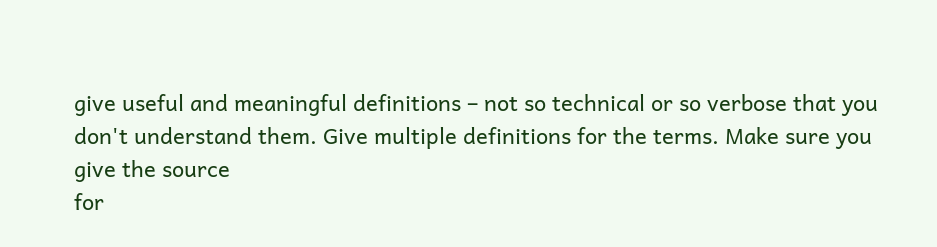give useful and meaningful definitions – not so technical or so verbose that you
don't understand them. Give multiple definitions for the terms. Make sure you give the source
for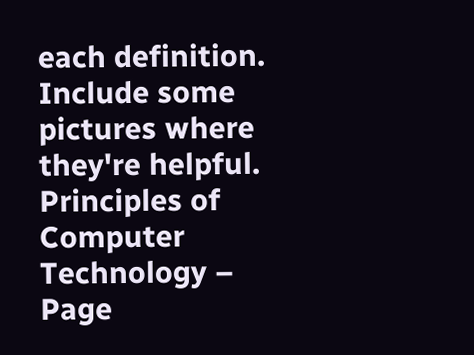each definition. Include some pictures where they're helpful.
Principles of Computer Technology – Page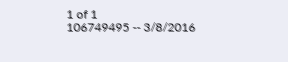1 of 1
106749495 -- 3/8/2016